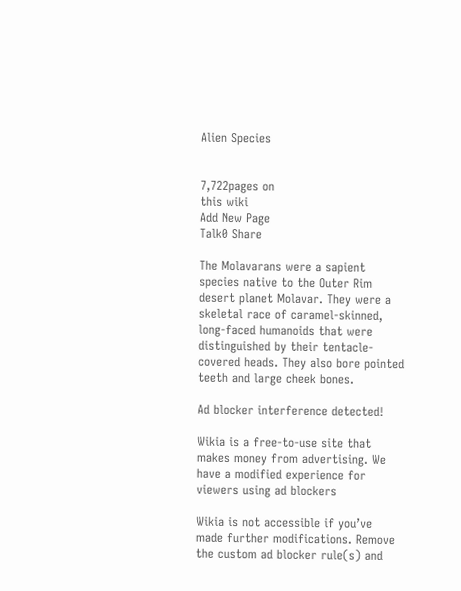Alien Species


7,722pages on
this wiki
Add New Page
Talk0 Share

The Molavarans were a sapient species native to the Outer Rim desert planet Molavar. They were a skeletal race of caramel-skinned, long-faced humanoids that were distinguished by their tentacle-covered heads. They also bore pointed teeth and large cheek bones.

Ad blocker interference detected!

Wikia is a free-to-use site that makes money from advertising. We have a modified experience for viewers using ad blockers

Wikia is not accessible if you’ve made further modifications. Remove the custom ad blocker rule(s) and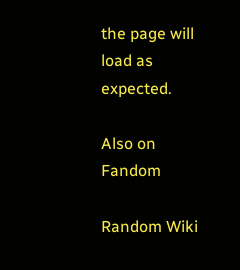the page will load as expected.

Also on Fandom

Random Wiki